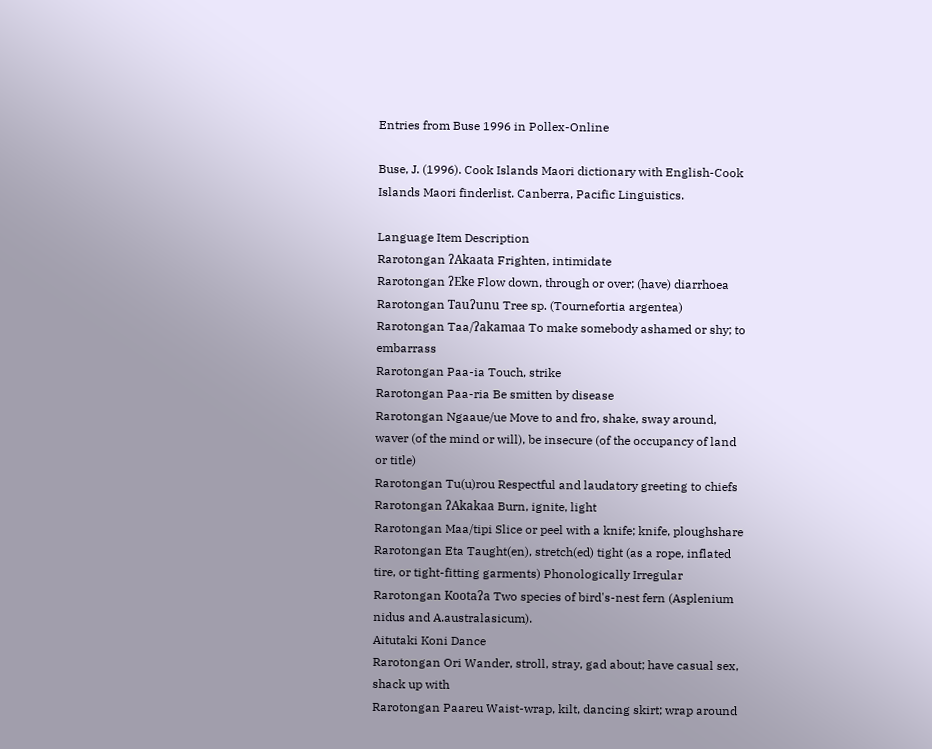Entries from Buse 1996 in Pollex-Online

Buse, J. (1996). Cook Islands Maori dictionary with English-Cook Islands Maori finderlist. Canberra, Pacific Linguistics.

Language Item Description
Rarotongan ʔAkaata Frighten, intimidate
Rarotongan ʔEke Flow down, through or over; (have) diarrhoea
Rarotongan Tauʔunu Tree sp. (Tournefortia argentea)
Rarotongan Taa/ʔakamaa To make somebody ashamed or shy; to embarrass
Rarotongan Paa-ia Touch, strike
Rarotongan Paa-ria Be smitten by disease
Rarotongan Ngaaue/ue Move to and fro, shake, sway around, waver (of the mind or will), be insecure (of the occupancy of land or title)
Rarotongan Tu(u)rou Respectful and laudatory greeting to chiefs
Rarotongan ʔAkakaa Burn, ignite, light
Rarotongan Maa/tipi Slice or peel with a knife; knife, ploughshare
Rarotongan Eta Taught(en), stretch(ed) tight (as a rope, inflated tire, or tight-fitting garments) Phonologically Irregular
Rarotongan Kootaʔa Two species of bird's-nest fern (Asplenium nidus and A.australasicum).
Aitutaki Koni Dance
Rarotongan Ori Wander, stroll, stray, gad about; have casual sex, shack up with
Rarotongan Paareu Waist-wrap, kilt, dancing skirt; wrap around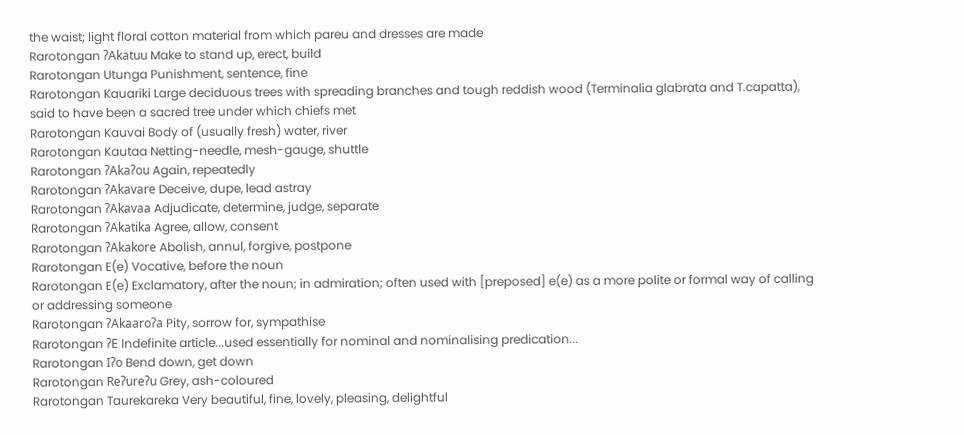the waist; light floral cotton material from which pareu and dresses are made
Rarotongan ʔAkatuu Make to stand up, erect, build
Rarotongan Utunga Punishment, sentence, fine
Rarotongan Kauariki Large deciduous trees with spreading branches and tough reddish wood (Terminalia glabrata and T.capatta), said to have been a sacred tree under which chiefs met
Rarotongan Kauvai Body of (usually fresh) water, river
Rarotongan Kautaa Netting-needle, mesh-gauge, shuttle
Rarotongan ʔAkaʔou Again, repeatedly
Rarotongan ʔAkavare Deceive, dupe, lead astray
Rarotongan ʔAkavaa Adjudicate, determine, judge, separate
Rarotongan ʔAkatika Agree, allow, consent
Rarotongan ʔAkakore Abolish, annul, forgive, postpone
Rarotongan E(e) Vocative, before the noun
Rarotongan E(e) Exclamatory, after the noun; in admiration; often used with [preposed] e(e) as a more polite or formal way of calling or addressing someone
Rarotongan ʔAkaaroʔa Pity, sorrow for, sympathise
Rarotongan ʔE Indefinite article...used essentially for nominal and nominalising predication...
Rarotongan Iʔo Bend down, get down
Rarotongan Reʔureʔu Grey, ash-coloured
Rarotongan Taurekareka Very beautiful, fine, lovely, pleasing, delightful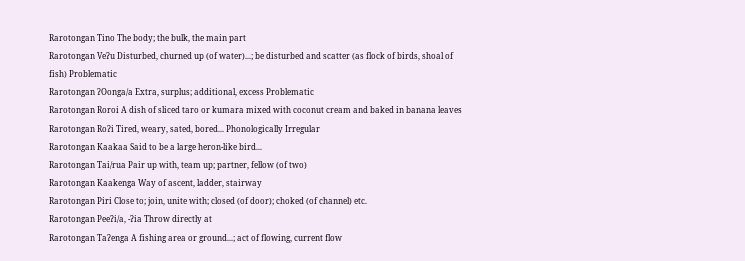Rarotongan Tino The body; the bulk, the main part
Rarotongan Veʔu Disturbed, churned up (of water)...; be disturbed and scatter (as flock of birds, shoal of fish) Problematic
Rarotongan ʔOonga/a Extra, surplus; additional, excess Problematic
Rarotongan Roroi A dish of sliced taro or kumara mixed with coconut cream and baked in banana leaves
Rarotongan Roʔi Tired, weary, sated, bored... Phonologically Irregular
Rarotongan Kaakaa Said to be a large heron-like bird...
Rarotongan Tai/rua Pair up with, team up; partner, fellow (of two)
Rarotongan Kaakenga Way of ascent, ladder, stairway
Rarotongan Piri Close to; join, unite with; closed (of door); choked (of channel) etc.
Rarotongan Peeʔi/a, -ʔia Throw directly at
Rarotongan Taʔenga A fishing area or ground...; act of flowing, current flow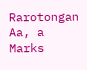Rarotongan Aa, a Marks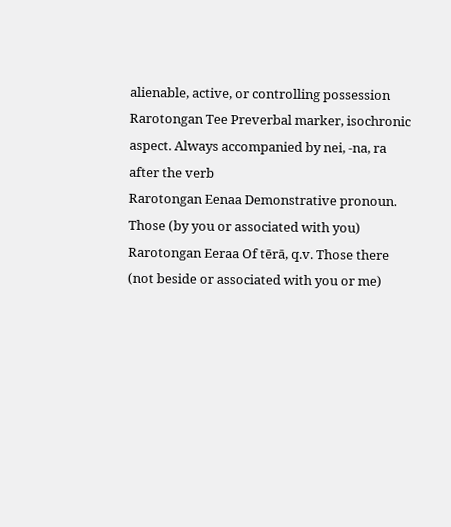alienable, active, or controlling possession
Rarotongan Tee Preverbal marker, isochronic aspect. Always accompanied by nei, -na, ra after the verb
Rarotongan Eenaa Demonstrative pronoun. Those (by you or associated with you)
Rarotongan Eeraa Of tērā, q.v. Those there (not beside or associated with you or me)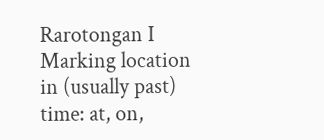Rarotongan I Marking location in (usually past) time: at, on,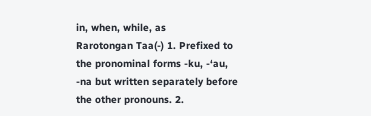in, when, while, as
Rarotongan Taa(-) 1. Prefixed to the pronominal forms -ku, -‘au, -na but written separately before the other pronouns. 2.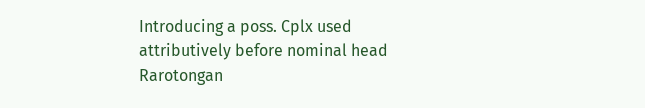Introducing a poss. Cplx used attributively before nominal head
Rarotongan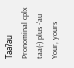Taaʔau Pronominal cplx taa(-) plus -'au Your, yours